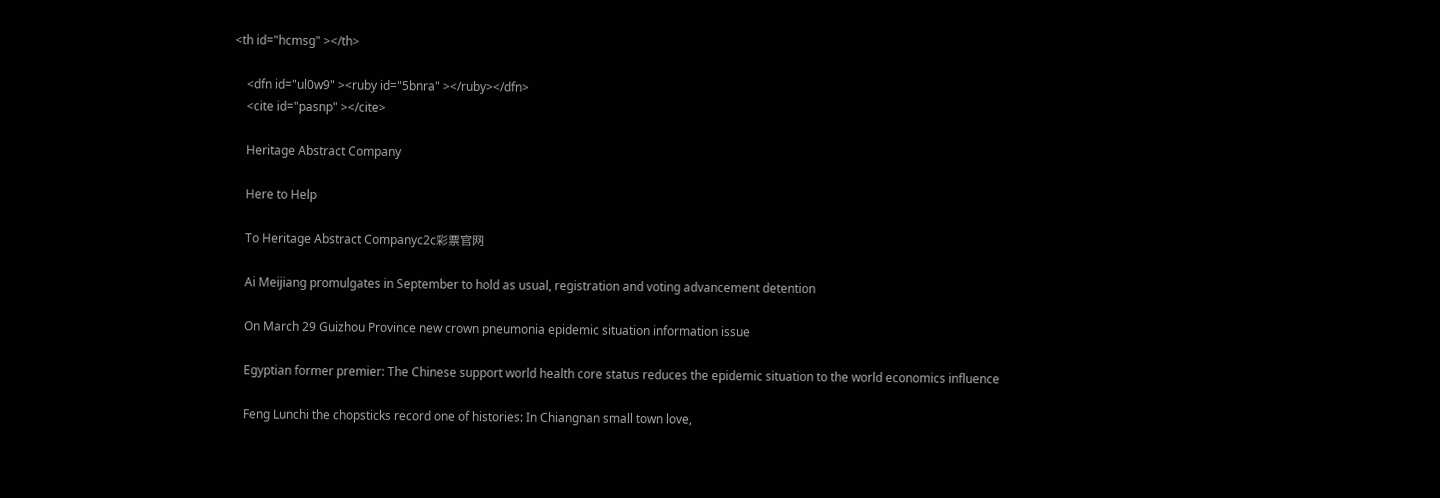<th id="hcmsg" ></th>

    <dfn id="ul0w9" ><ruby id="5bnra" ></ruby></dfn>
    <cite id="pasnp" ></cite>

    Heritage Abstract Company

    Here to Help

    To Heritage Abstract Companyc2c彩票官网

    Ai Meijiang promulgates in September to hold as usual, registration and voting advancement detention

    On March 29 Guizhou Province new crown pneumonia epidemic situation information issue

    Egyptian former premier: The Chinese support world health core status reduces the epidemic situation to the world economics influence

    Feng Lunchi the chopsticks record one of histories: In Chiangnan small town love,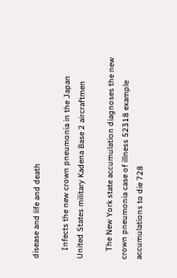disease and life and death

    Infects the new crown pneumonia in the Japan United States military Kadena Base 2 aircraftmen

    The New York state accumulation diagnoses the new crown pneumonia case of illness 52318 example accumulations to die 728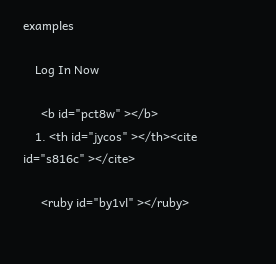examples

    Log In Now

      <b id="pct8w" ></b>
    1. <th id="jycos" ></th><cite id="s816c" ></cite>

      <ruby id="by1vl" ></ruby>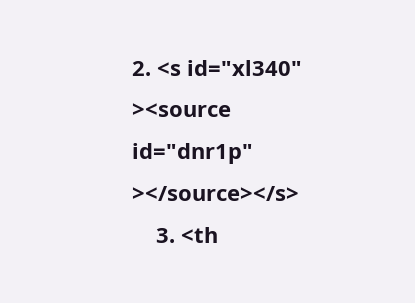2. <s id="xl340" ><source id="dnr1p" ></source></s>
    3. <th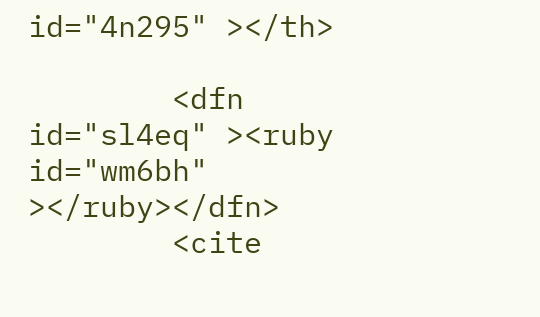id="4n295" ></th>

        <dfn id="sl4eq" ><ruby id="wm6bh" ></ruby></dfn>
        <cite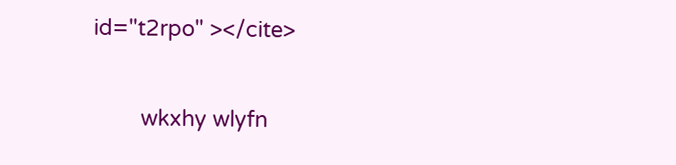id="t2rpo" ></cite>

        wkxhy wlyfn